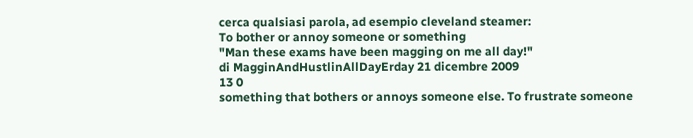cerca qualsiasi parola, ad esempio cleveland steamer:
To bother or annoy someone or something
"Man these exams have been magging on me all day!"
di MagginAndHustlinAllDayErday 21 dicembre 2009
13 0
something that bothers or annoys someone else. To frustrate someone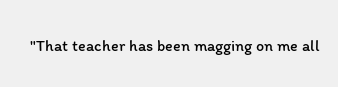"That teacher has been magging on me all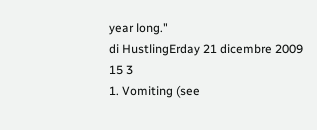year long."
di HustlingErday 21 dicembre 2009
15 3
1. Vomiting (see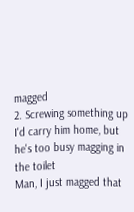magged
2. Screwing something up
I'd carry him home, but he's too busy magging in the toilet
Man, I just magged that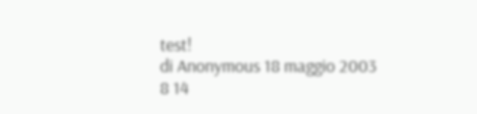test!
di Anonymous 18 maggio 2003
8 14